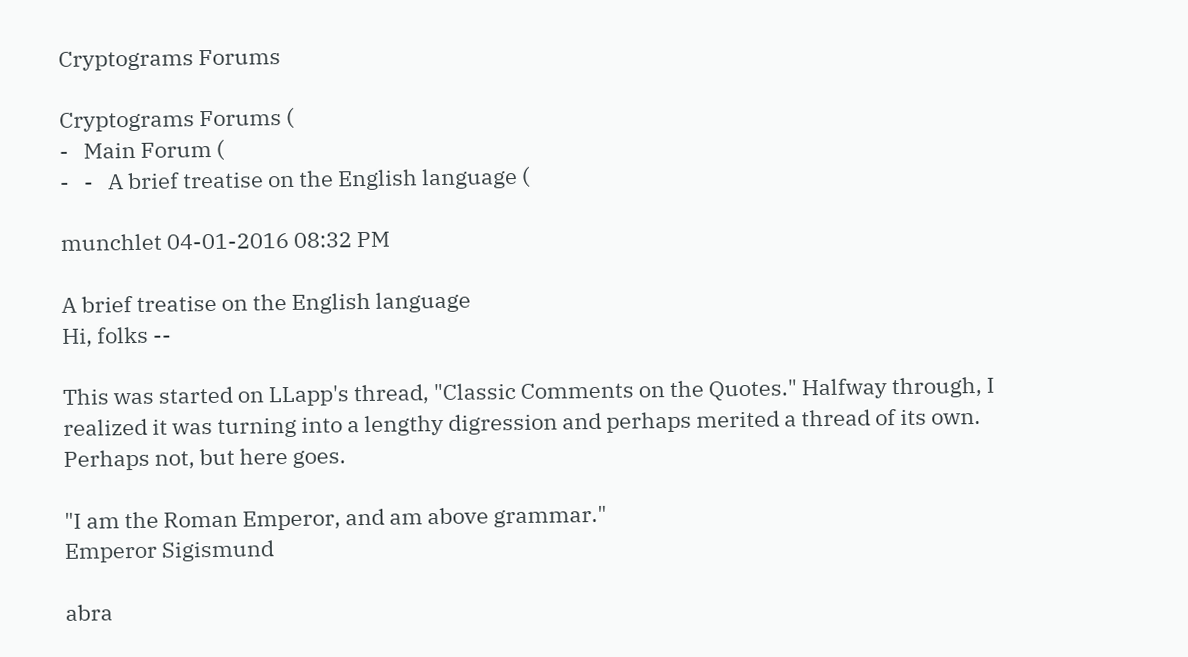Cryptograms Forums

Cryptograms Forums (
-   Main Forum (
-   -   A brief treatise on the English language (

munchlet 04-01-2016 08:32 PM

A brief treatise on the English language
Hi, folks --

This was started on LLapp's thread, "Classic Comments on the Quotes." Halfway through, I realized it was turning into a lengthy digression and perhaps merited a thread of its own. Perhaps not, but here goes.

"I am the Roman Emperor, and am above grammar."
Emperor Sigismund

abra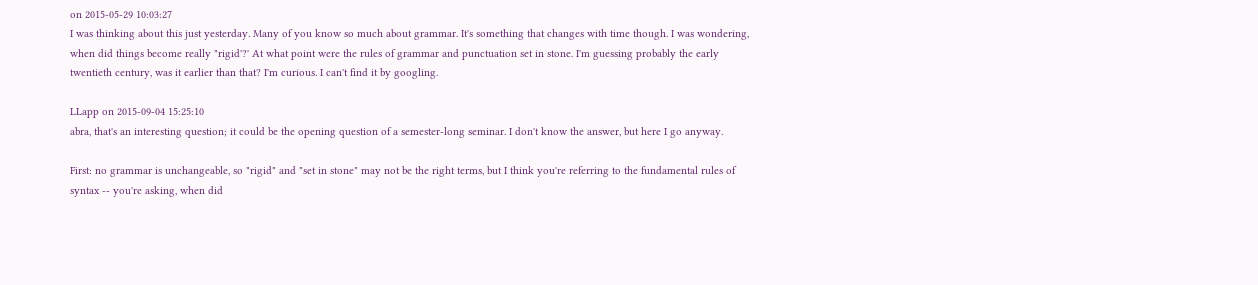on 2015-05-29 10:03:27
I was thinking about this just yesterday. Many of you know so much about grammar. It's something that changes with time though. I was wondering, when did things become really "rigid'?' At what point were the rules of grammar and punctuation set in stone. I'm guessing probably the early twentieth century, was it earlier than that? I'm curious. I can't find it by googling.

LLapp on 2015-09-04 15:25:10
abra, that's an interesting question; it could be the opening question of a semester-long seminar. I don't know the answer, but here I go anyway.

First: no grammar is unchangeable, so "rigid" and "set in stone" may not be the right terms, but I think you're referring to the fundamental rules of syntax -- you're asking, when did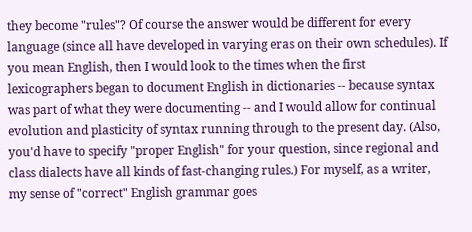they become "rules"? Of course the answer would be different for every language (since all have developed in varying eras on their own schedules). If you mean English, then I would look to the times when the first lexicographers began to document English in dictionaries -- because syntax was part of what they were documenting -- and I would allow for continual evolution and plasticity of syntax running through to the present day. (Also, you'd have to specify "proper English" for your question, since regional and class dialects have all kinds of fast-changing rules.) For myself, as a writer, my sense of "correct" English grammar goes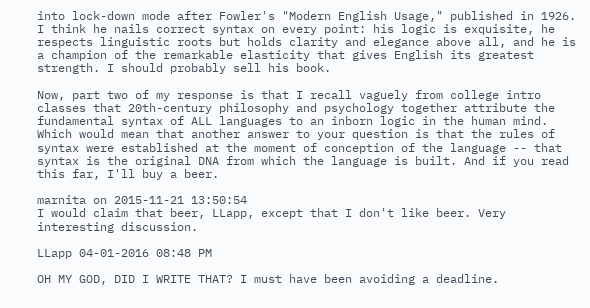into lock-down mode after Fowler's "Modern English Usage," published in 1926. I think he nails correct syntax on every point: his logic is exquisite, he respects linguistic roots but holds clarity and elegance above all, and he is a champion of the remarkable elasticity that gives English its greatest strength. I should probably sell his book.

Now, part two of my response is that I recall vaguely from college intro classes that 20th-century philosophy and psychology together attribute the fundamental syntax of ALL languages to an inborn logic in the human mind. Which would mean that another answer to your question is that the rules of syntax were established at the moment of conception of the language -- that syntax is the original DNA from which the language is built. And if you read this far, I'll buy a beer.

marnita on 2015-11-21 13:50:54
I would claim that beer, LLapp, except that I don't like beer. Very interesting discussion.

LLapp 04-01-2016 08:48 PM

OH MY GOD, DID I WRITE THAT? I must have been avoiding a deadline.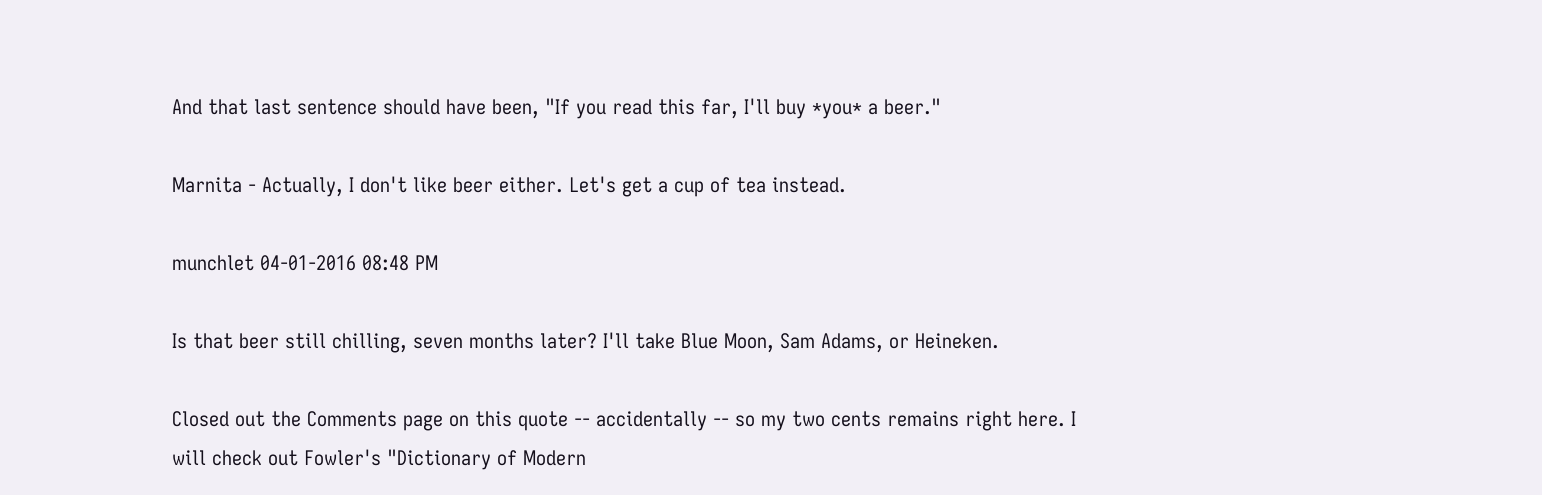And that last sentence should have been, "If you read this far, I'll buy *you* a beer."

Marnita - Actually, I don't like beer either. Let's get a cup of tea instead.

munchlet 04-01-2016 08:48 PM

Is that beer still chilling, seven months later? I'll take Blue Moon, Sam Adams, or Heineken.

Closed out the Comments page on this quote -- accidentally -- so my two cents remains right here. I will check out Fowler's "Dictionary of Modern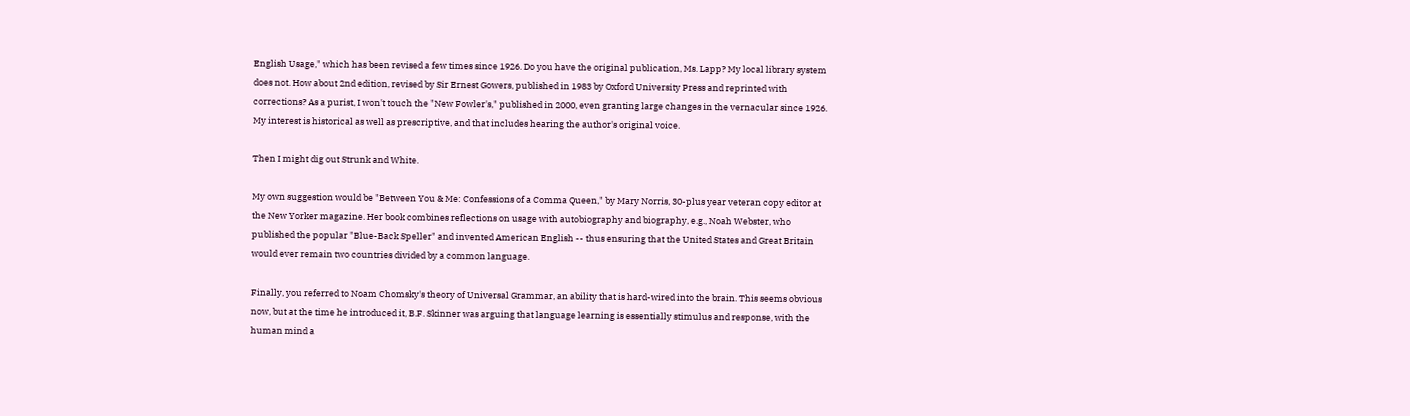English Usage," which has been revised a few times since 1926. Do you have the original publication, Ms. Lapp? My local library system does not. How about 2nd edition, revised by Sir Ernest Gowers, published in 1983 by Oxford University Press and reprinted with corrections? As a purist, I won't touch the "New Fowler's," published in 2000, even granting large changes in the vernacular since 1926. My interest is historical as well as prescriptive, and that includes hearing the author's original voice.

Then I might dig out Strunk and White.

My own suggestion would be "Between You & Me: Confessions of a Comma Queen," by Mary Norris, 30-plus year veteran copy editor at the New Yorker magazine. Her book combines reflections on usage with autobiography and biography, e.g., Noah Webster, who published the popular "Blue-Back Speller" and invented American English -- thus ensuring that the United States and Great Britain would ever remain two countries divided by a common language.

Finally, you referred to Noam Chomsky's theory of Universal Grammar, an ability that is hard-wired into the brain. This seems obvious now, but at the time he introduced it, B.F. Skinner was arguing that language learning is essentially stimulus and response, with the human mind a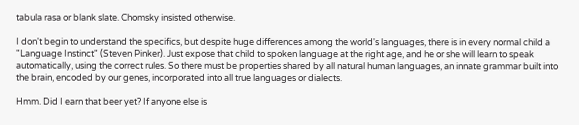tabula rasa or blank slate. Chomsky insisted otherwise.

I don't begin to understand the specifics, but despite huge differences among the world's languages, there is in every normal child a "Language Instinct" (Steven Pinker). Just expose that child to spoken language at the right age, and he or she will learn to speak automatically, using the correct rules. So there must be properties shared by all natural human languages, an innate grammar built into the brain, encoded by our genes, incorporated into all true languages or dialects.

Hmm. Did I earn that beer yet? If anyone else is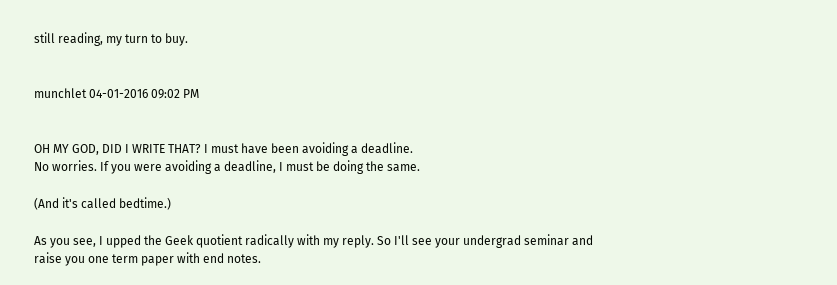still reading, my turn to buy.


munchlet 04-01-2016 09:02 PM


OH MY GOD, DID I WRITE THAT? I must have been avoiding a deadline.
No worries. If you were avoiding a deadline, I must be doing the same.

(And it's called bedtime.)

As you see, I upped the Geek quotient radically with my reply. So I'll see your undergrad seminar and raise you one term paper with end notes.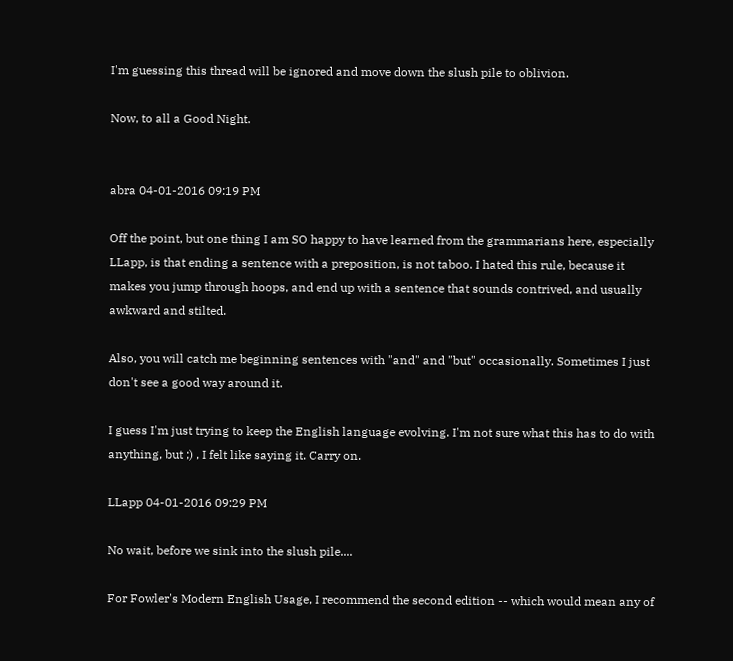I'm guessing this thread will be ignored and move down the slush pile to oblivion.

Now, to all a Good Night.


abra 04-01-2016 09:19 PM

Off the point, but one thing I am SO happy to have learned from the grammarians here, especially LLapp, is that ending a sentence with a preposition, is not taboo. I hated this rule, because it makes you jump through hoops, and end up with a sentence that sounds contrived, and usually awkward and stilted.

Also, you will catch me beginning sentences with "and" and "but" occasionally. Sometimes I just don't see a good way around it.

I guess I'm just trying to keep the English language evolving. I'm not sure what this has to do with anything, but ;) , I felt like saying it. Carry on.

LLapp 04-01-2016 09:29 PM

No wait, before we sink into the slush pile....

For Fowler's Modern English Usage, I recommend the second edition -- which would mean any of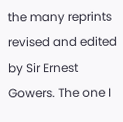the many reprints revised and edited by Sir Ernest Gowers. The one I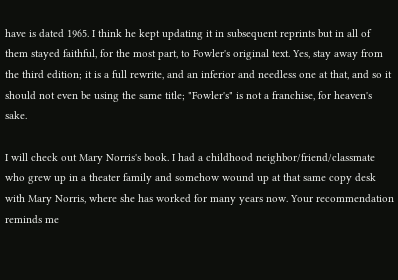have is dated 1965. I think he kept updating it in subsequent reprints but in all of them stayed faithful, for the most part, to Fowler's original text. Yes, stay away from the third edition; it is a full rewrite, and an inferior and needless one at that, and so it should not even be using the same title; "Fowler's" is not a franchise, for heaven's sake.

I will check out Mary Norris's book. I had a childhood neighbor/friend/classmate who grew up in a theater family and somehow wound up at that same copy desk with Mary Norris, where she has worked for many years now. Your recommendation reminds me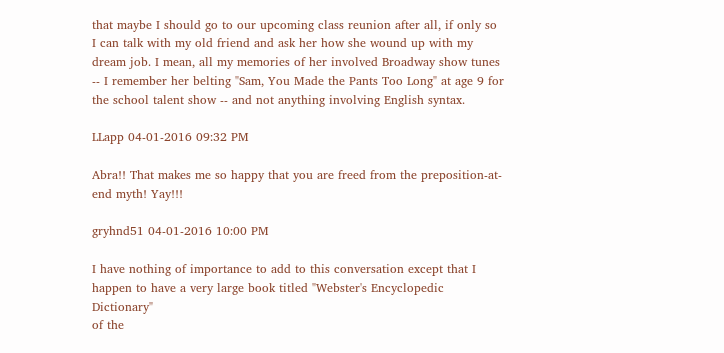that maybe I should go to our upcoming class reunion after all, if only so I can talk with my old friend and ask her how she wound up with my dream job. I mean, all my memories of her involved Broadway show tunes -- I remember her belting "Sam, You Made the Pants Too Long" at age 9 for the school talent show -- and not anything involving English syntax.

LLapp 04-01-2016 09:32 PM

Abra!! That makes me so happy that you are freed from the preposition-at-end myth! Yay!!!

gryhnd51 04-01-2016 10:00 PM

I have nothing of importance to add to this conversation except that I happen to have a very large book titled "Webster's Encyclopedic Dictionary"
of the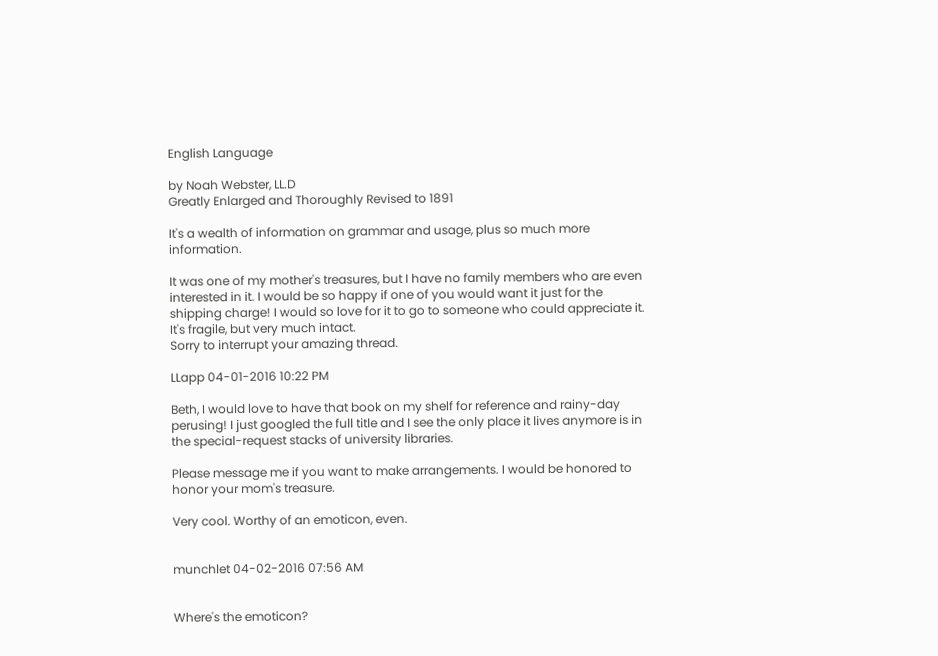English Language

by Noah Webster, LL.D
Greatly Enlarged and Thoroughly Revised to 1891

It's a wealth of information on grammar and usage, plus so much more information.

It was one of my mother's treasures, but I have no family members who are even interested in it. I would be so happy if one of you would want it just for the shipping charge! I would so love for it to go to someone who could appreciate it. It's fragile, but very much intact.
Sorry to interrupt your amazing thread.

LLapp 04-01-2016 10:22 PM

Beth, I would love to have that book on my shelf for reference and rainy-day perusing! I just googled the full title and I see the only place it lives anymore is in the special-request stacks of university libraries.

Please message me if you want to make arrangements. I would be honored to honor your mom's treasure.

Very cool. Worthy of an emoticon, even.


munchlet 04-02-2016 07:56 AM


Where's the emoticon?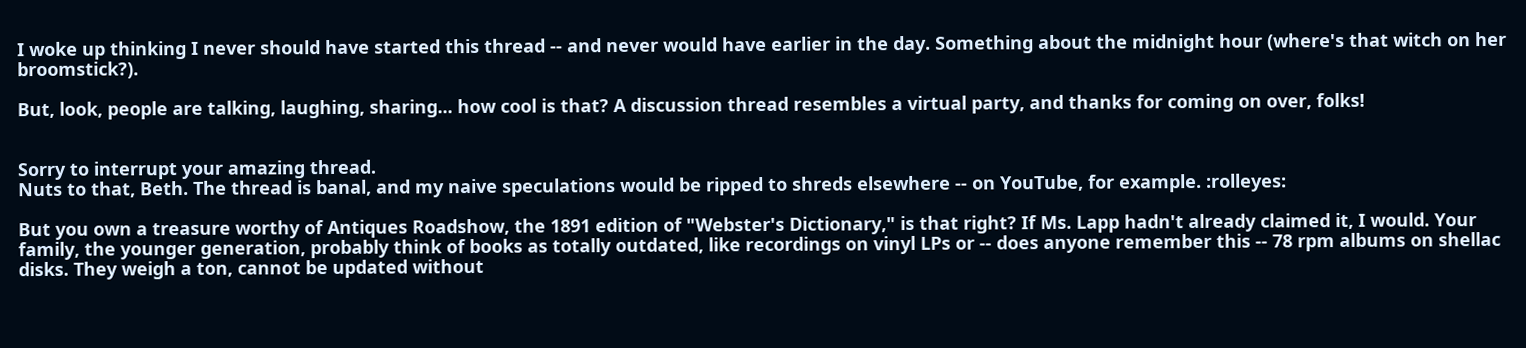I woke up thinking I never should have started this thread -- and never would have earlier in the day. Something about the midnight hour (where's that witch on her broomstick?).

But, look, people are talking, laughing, sharing... how cool is that? A discussion thread resembles a virtual party, and thanks for coming on over, folks!


Sorry to interrupt your amazing thread.
Nuts to that, Beth. The thread is banal, and my naive speculations would be ripped to shreds elsewhere -- on YouTube, for example. :rolleyes:

But you own a treasure worthy of Antiques Roadshow, the 1891 edition of "Webster's Dictionary," is that right? If Ms. Lapp hadn't already claimed it, I would. Your family, the younger generation, probably think of books as totally outdated, like recordings on vinyl LPs or -- does anyone remember this -- 78 rpm albums on shellac disks. They weigh a ton, cannot be updated without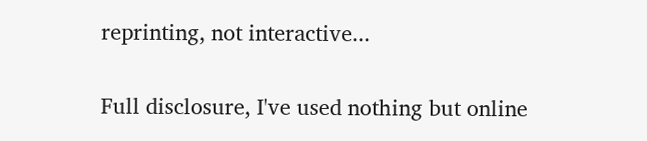reprinting, not interactive...

Full disclosure, I've used nothing but online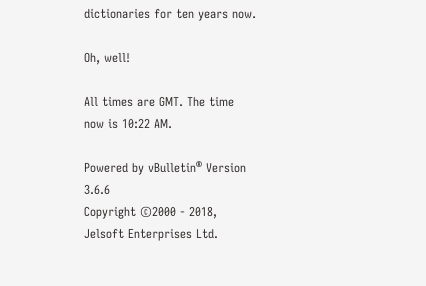dictionaries for ten years now.

Oh, well!

All times are GMT. The time now is 10:22 AM.

Powered by vBulletin® Version 3.6.6
Copyright ©2000 - 2018, Jelsoft Enterprises Ltd.